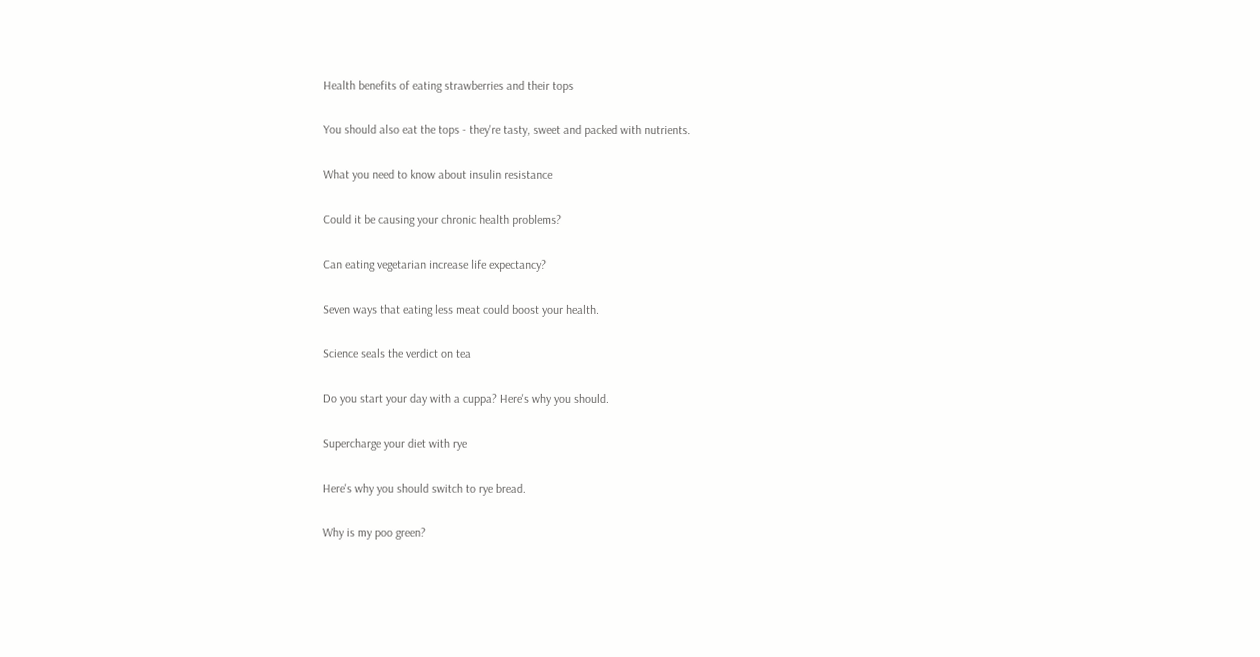Health benefits of eating strawberries and their tops

You should also eat the tops - they're tasty, sweet and packed with nutrients.

What you need to know about insulin resistance

Could it be causing your chronic health problems?

Can eating vegetarian increase life expectancy?

Seven ways that eating less meat could boost your health.

Science seals the verdict on tea

Do you start your day with a cuppa? Here's why you should.

Supercharge your diet with rye

Here's why you should switch to rye bread.

Why is my poo green?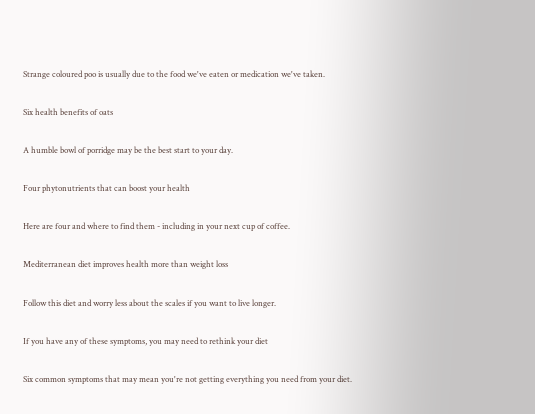Strange coloured poo is usually due to the food we've eaten or medication we've taken.

Six health benefits of oats

A humble bowl of porridge may be the best start to your day.

Four phytonutrients that can boost your health

Here are four and where to find them - including in your next cup of coffee.

Mediterranean diet improves health more than weight loss

Follow this diet and worry less about the scales if you want to live longer.

If you have any of these symptoms, you may need to rethink your diet

Six common symptoms that may mean you're not getting everything you need from your diet.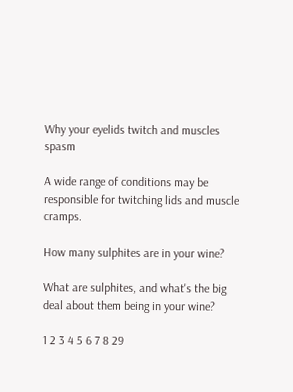Why your eyelids twitch and muscles spasm

A wide range of conditions may be responsible for twitching lids and muscle cramps.

How many sulphites are in your wine?

What are sulphites, and what's the big deal about them being in your wine?

1 2 3 4 5 6 7 8 29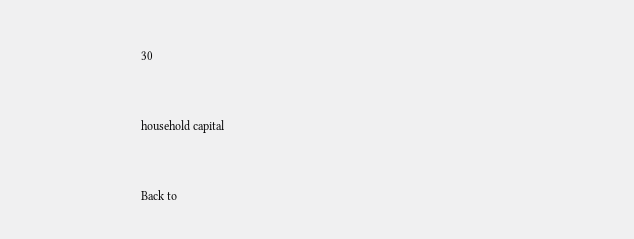30


household capital


Back to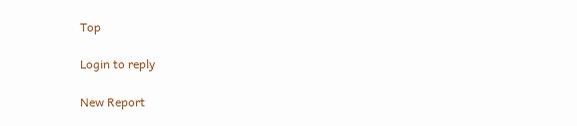Top

Login to reply

New Report